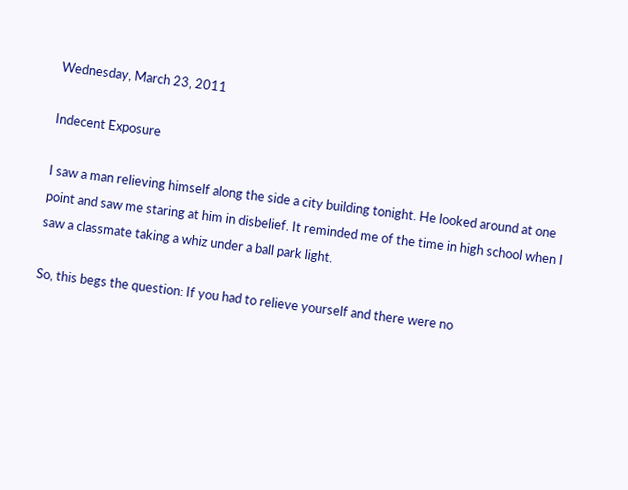Wednesday, March 23, 2011

Indecent Exposure

I saw a man relieving himself along the side a city building tonight. He looked around at one point and saw me staring at him in disbelief. It reminded me of the time in high school when I saw a classmate taking a whiz under a ball park light.

So, this begs the question: If you had to relieve yourself and there were no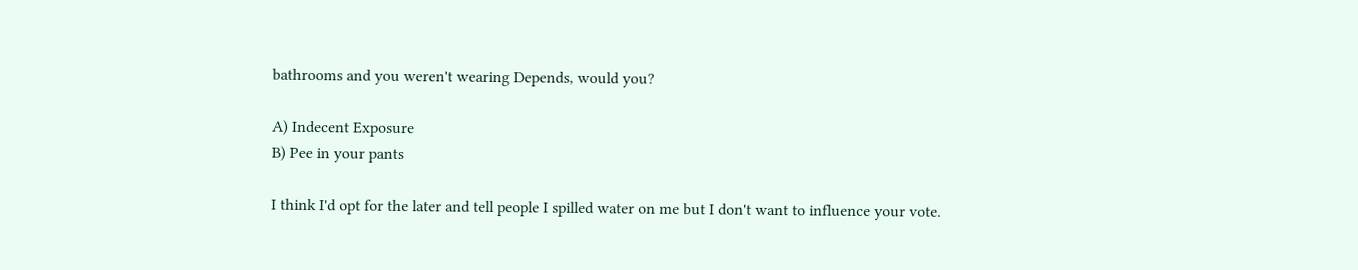bathrooms and you weren't wearing Depends, would you?

A) Indecent Exposure
B) Pee in your pants

I think I'd opt for the later and tell people I spilled water on me but I don't want to influence your vote.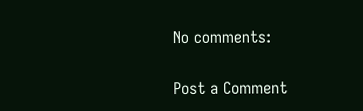No comments:

Post a Comment